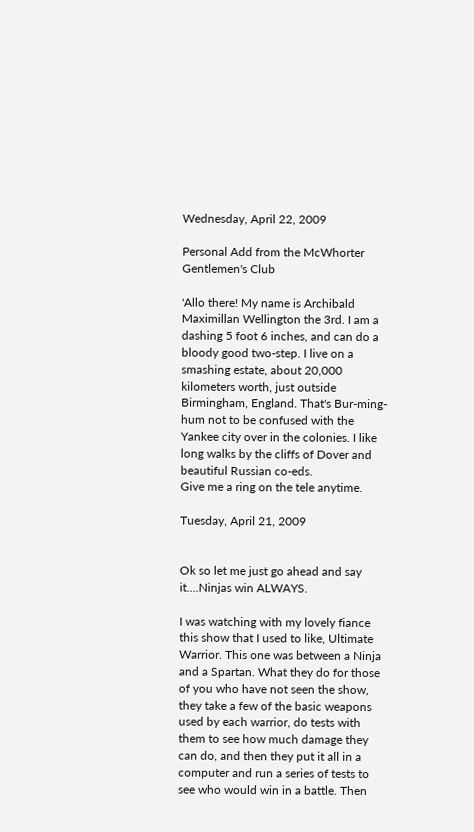Wednesday, April 22, 2009

Personal Add from the McWhorter Gentlemen's Club

'Allo there! My name is Archibald Maximillan Wellington the 3rd. I am a dashing 5 foot 6 inches, and can do a bloody good two-step. I live on a smashing estate, about 20,000 kilometers worth, just outside Birmingham, England. That's Bur-ming-hum not to be confused with the Yankee city over in the colonies. I like long walks by the cliffs of Dover and beautiful Russian co-eds.
Give me a ring on the tele anytime.

Tuesday, April 21, 2009


Ok so let me just go ahead and say it....Ninjas win ALWAYS.

I was watching with my lovely fiance this show that I used to like, Ultimate Warrior. This one was between a Ninja and a Spartan. What they do for those of you who have not seen the show, they take a few of the basic weapons used by each warrior, do tests with them to see how much damage they can do, and then they put it all in a computer and run a series of tests to see who would win in a battle. Then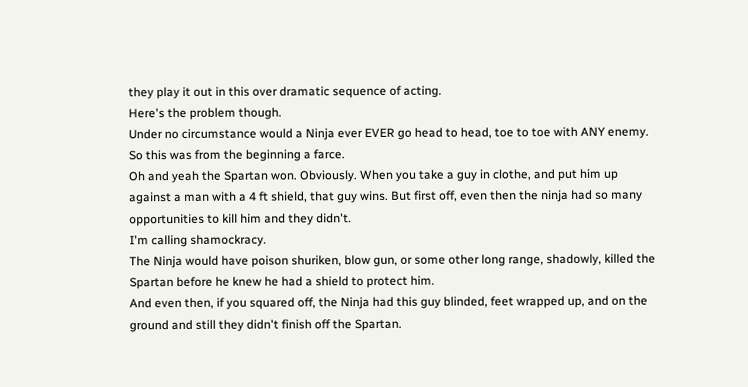they play it out in this over dramatic sequence of acting.
Here's the problem though.
Under no circumstance would a Ninja ever EVER go head to head, toe to toe with ANY enemy.
So this was from the beginning a farce.
Oh and yeah the Spartan won. Obviously. When you take a guy in clothe, and put him up against a man with a 4 ft shield, that guy wins. But first off, even then the ninja had so many opportunities to kill him and they didn't.
I'm calling shamockracy.
The Ninja would have poison shuriken, blow gun, or some other long range, shadowly, killed the Spartan before he knew he had a shield to protect him.
And even then, if you squared off, the Ninja had this guy blinded, feet wrapped up, and on the ground and still they didn't finish off the Spartan.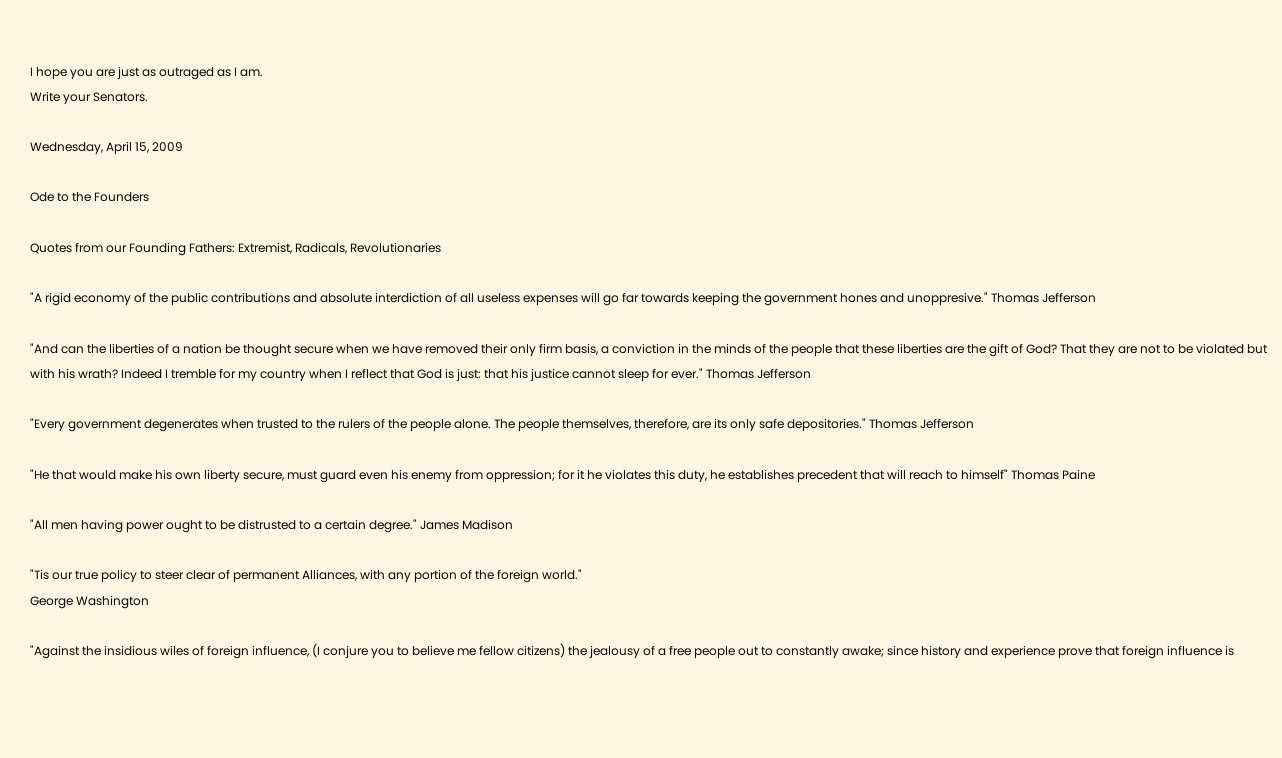I hope you are just as outraged as I am.
Write your Senators.

Wednesday, April 15, 2009

Ode to the Founders

Quotes from our Founding Fathers: Extremist, Radicals, Revolutionaries

"A rigid economy of the public contributions and absolute interdiction of all useless expenses will go far towards keeping the government hones and unoppresive." Thomas Jefferson

"And can the liberties of a nation be thought secure when we have removed their only firm basis, a conviction in the minds of the people that these liberties are the gift of God? That they are not to be violated but with his wrath? Indeed I tremble for my country when I reflect that God is just: that his justice cannot sleep for ever." Thomas Jefferson

"Every government degenerates when trusted to the rulers of the people alone. The people themselves, therefore, are its only safe depositories." Thomas Jefferson

"He that would make his own liberty secure, must guard even his enemy from oppression; for it he violates this duty, he establishes precedent that will reach to himself" Thomas Paine

"All men having power ought to be distrusted to a certain degree." James Madison

"Tis our true policy to steer clear of permanent Alliances, with any portion of the foreign world."
George Washington

"Against the insidious wiles of foreign influence, (I conjure you to believe me fellow citizens) the jealousy of a free people out to constantly awake; since history and experience prove that foreign influence is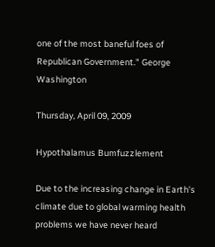one of the most baneful foes of Republican Government." George Washington

Thursday, April 09, 2009

Hypothalamus Bumfuzzlement

Due to the increasing change in Earth's climate due to global warming health problems we have never heard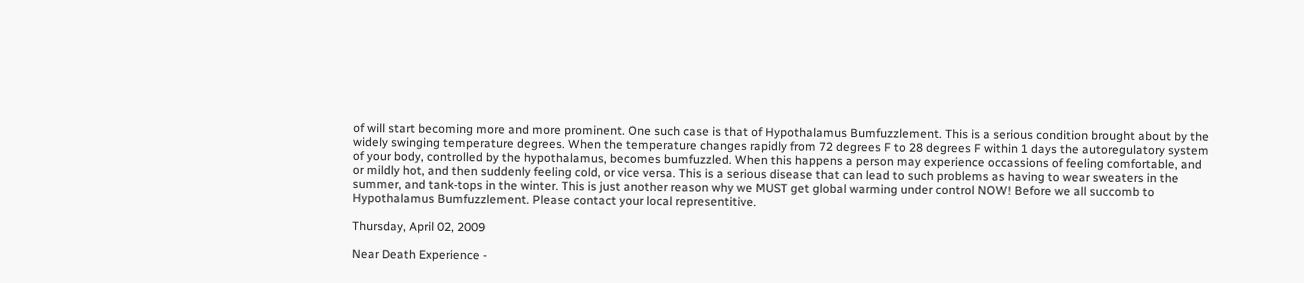of will start becoming more and more prominent. One such case is that of Hypothalamus Bumfuzzlement. This is a serious condition brought about by the widely swinging temperature degrees. When the temperature changes rapidly from 72 degrees F to 28 degrees F within 1 days the autoregulatory system of your body, controlled by the hypothalamus, becomes bumfuzzled. When this happens a person may experience occassions of feeling comfortable, and or mildly hot, and then suddenly feeling cold, or vice versa. This is a serious disease that can lead to such problems as having to wear sweaters in the summer, and tank-tops in the winter. This is just another reason why we MUST get global warming under control NOW! Before we all succomb to Hypothalamus Bumfuzzlement. Please contact your local representitive.

Thursday, April 02, 2009

Near Death Experience -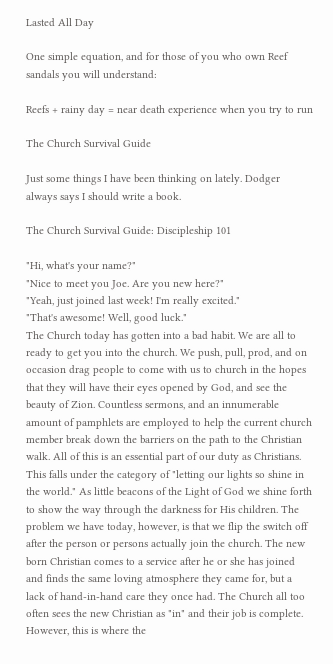Lasted All Day

One simple equation, and for those of you who own Reef sandals you will understand:

Reefs + rainy day = near death experience when you try to run

The Church Survival Guide

Just some things I have been thinking on lately. Dodger always says I should write a book.

The Church Survival Guide: Discipleship 101

"Hi, what's your name?"
"Nice to meet you Joe. Are you new here?"
"Yeah, just joined last week! I'm really excited."
"That's awesome! Well, good luck."
The Church today has gotten into a bad habit. We are all to ready to get you into the church. We push, pull, prod, and on occasion drag people to come with us to church in the hopes that they will have their eyes opened by God, and see the beauty of Zion. Countless sermons, and an innumerable amount of pamphlets are employed to help the current church member break down the barriers on the path to the Christian walk. All of this is an essential part of our duty as Christians. This falls under the category of "letting our lights so shine in the world." As little beacons of the Light of God we shine forth to show the way through the darkness for His children. The problem we have today, however, is that we flip the switch off after the person or persons actually join the church. The new born Christian comes to a service after he or she has joined and finds the same loving atmosphere they came for, but a lack of hand-in-hand care they once had. The Church all too often sees the new Christian as "in" and their job is complete. However, this is where the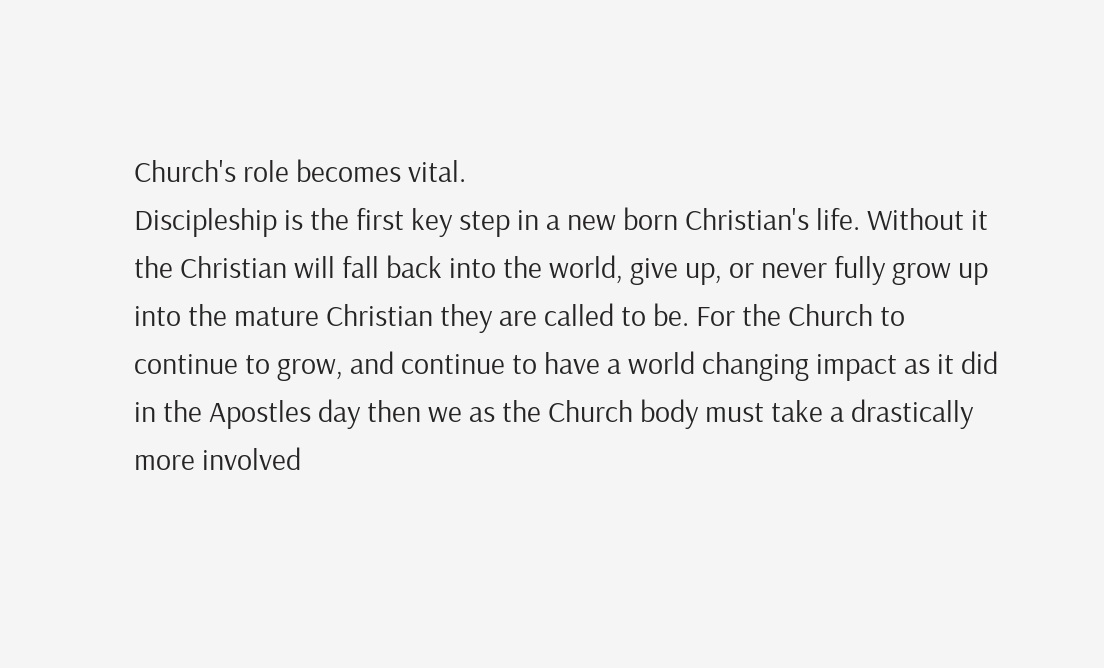Church's role becomes vital.
Discipleship is the first key step in a new born Christian's life. Without it the Christian will fall back into the world, give up, or never fully grow up into the mature Christian they are called to be. For the Church to continue to grow, and continue to have a world changing impact as it did in the Apostles day then we as the Church body must take a drastically more involved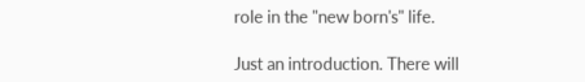role in the "new born's" life.

Just an introduction. There will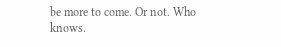be more to come. Or not. Who knows.